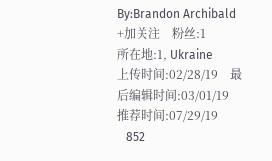By:Brandon Archibald    +加关注    粉丝:1
所在地:1, Ukraine
上传时间:02/28/19    最后编辑时间:03/01/19     推荐时间:07/29/19
   852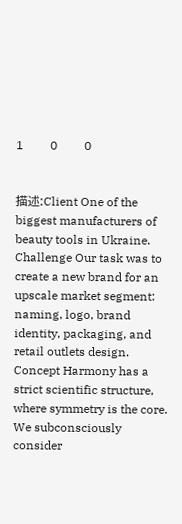1         0         0


描述:Client One of the biggest manufacturers of beauty tools in Ukraine. Challenge Our task was to create a new brand for an upscale market segment: naming, logo, brand identity, packaging, and retail outlets design. Concept Harmony has a strict scientific structure, where symmetry is the core. We subconsciously consider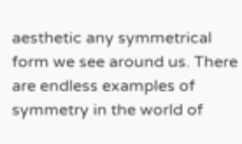aesthetic any symmetrical form we see around us. There are endless examples of symmetry in the world of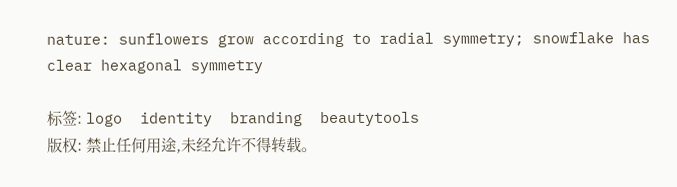nature: sunflowers grow according to radial symmetry; snowflake has clear hexagonal symmetry

标签: logo  identity  branding  beautytools
版权: 禁止任何用途,未经允许不得转载。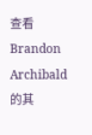查看 Brandon Archibald 的其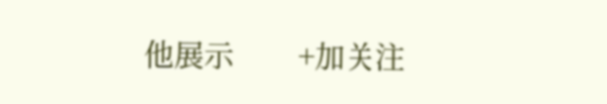他展示        +加关注